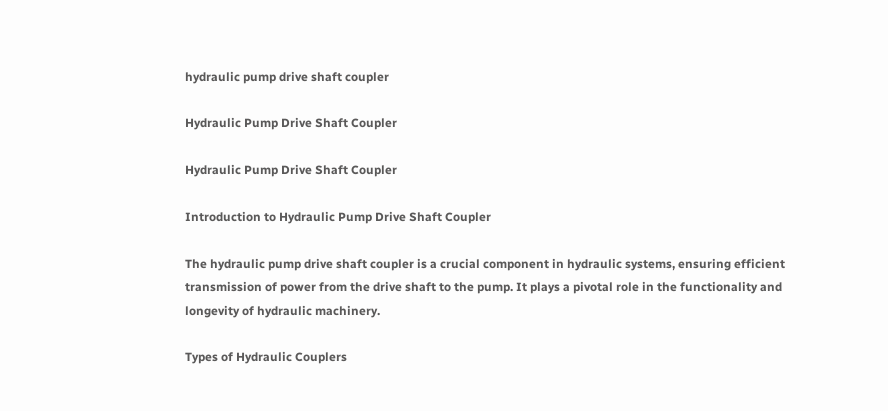hydraulic pump drive shaft coupler

Hydraulic Pump Drive Shaft Coupler

Hydraulic Pump Drive Shaft Coupler

Introduction to Hydraulic Pump Drive Shaft Coupler

The hydraulic pump drive shaft coupler is a crucial component in hydraulic systems, ensuring efficient transmission of power from the drive shaft to the pump. It plays a pivotal role in the functionality and longevity of hydraulic machinery.

Types of Hydraulic Couplers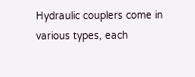Hydraulic couplers come in various types, each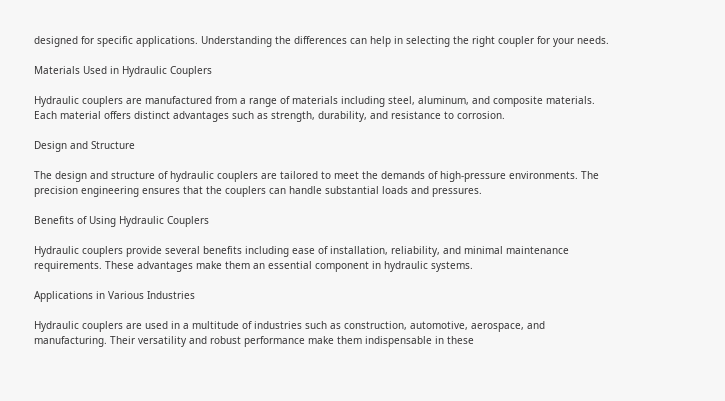designed for specific applications. Understanding the differences can help in selecting the right coupler for your needs.

Materials Used in Hydraulic Couplers

Hydraulic couplers are manufactured from a range of materials including steel, aluminum, and composite materials. Each material offers distinct advantages such as strength, durability, and resistance to corrosion.

Design and Structure

The design and structure of hydraulic couplers are tailored to meet the demands of high-pressure environments. The precision engineering ensures that the couplers can handle substantial loads and pressures.

Benefits of Using Hydraulic Couplers

Hydraulic couplers provide several benefits including ease of installation, reliability, and minimal maintenance requirements. These advantages make them an essential component in hydraulic systems.

Applications in Various Industries

Hydraulic couplers are used in a multitude of industries such as construction, automotive, aerospace, and manufacturing. Their versatility and robust performance make them indispensable in these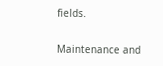fields.

Maintenance and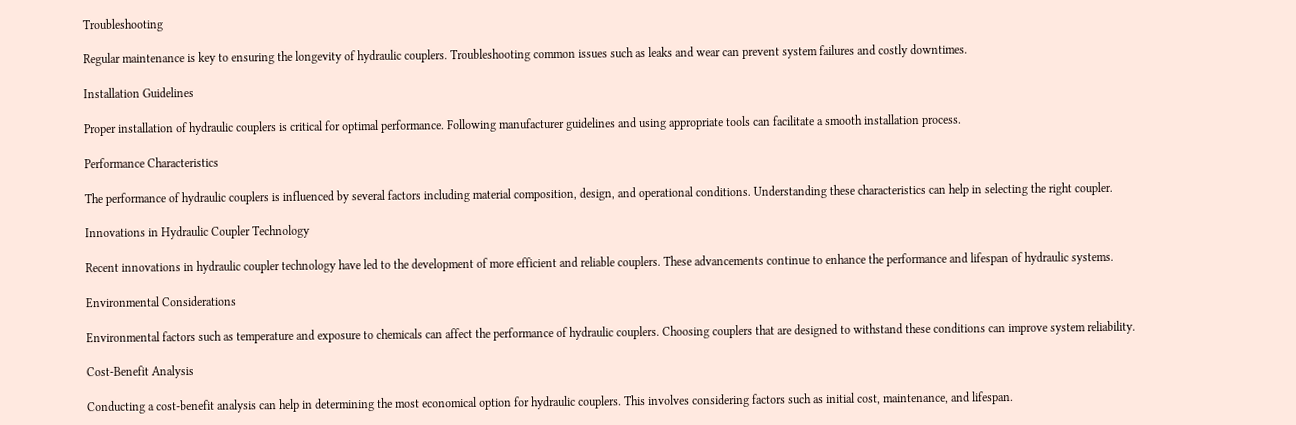Troubleshooting

Regular maintenance is key to ensuring the longevity of hydraulic couplers. Troubleshooting common issues such as leaks and wear can prevent system failures and costly downtimes.

Installation Guidelines

Proper installation of hydraulic couplers is critical for optimal performance. Following manufacturer guidelines and using appropriate tools can facilitate a smooth installation process.

Performance Characteristics

The performance of hydraulic couplers is influenced by several factors including material composition, design, and operational conditions. Understanding these characteristics can help in selecting the right coupler.

Innovations in Hydraulic Coupler Technology

Recent innovations in hydraulic coupler technology have led to the development of more efficient and reliable couplers. These advancements continue to enhance the performance and lifespan of hydraulic systems.

Environmental Considerations

Environmental factors such as temperature and exposure to chemicals can affect the performance of hydraulic couplers. Choosing couplers that are designed to withstand these conditions can improve system reliability.

Cost-Benefit Analysis

Conducting a cost-benefit analysis can help in determining the most economical option for hydraulic couplers. This involves considering factors such as initial cost, maintenance, and lifespan.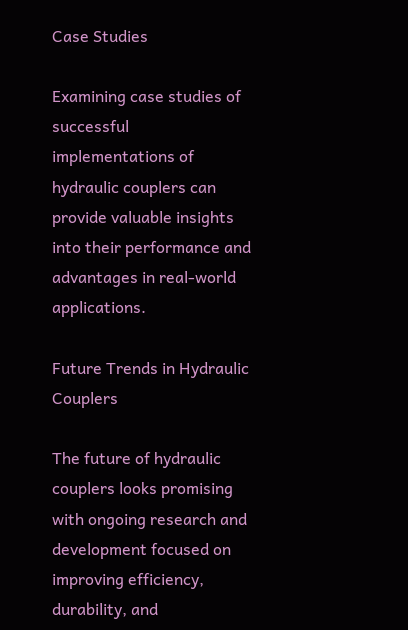Case Studies

Examining case studies of successful implementations of hydraulic couplers can provide valuable insights into their performance and advantages in real-world applications.

Future Trends in Hydraulic Couplers

The future of hydraulic couplers looks promising with ongoing research and development focused on improving efficiency, durability, and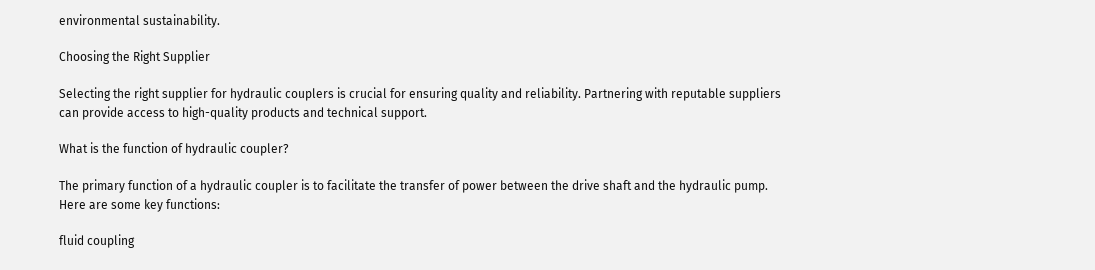environmental sustainability.

Choosing the Right Supplier

Selecting the right supplier for hydraulic couplers is crucial for ensuring quality and reliability. Partnering with reputable suppliers can provide access to high-quality products and technical support.

What is the function of hydraulic coupler?

The primary function of a hydraulic coupler is to facilitate the transfer of power between the drive shaft and the hydraulic pump. Here are some key functions:

fluid coupling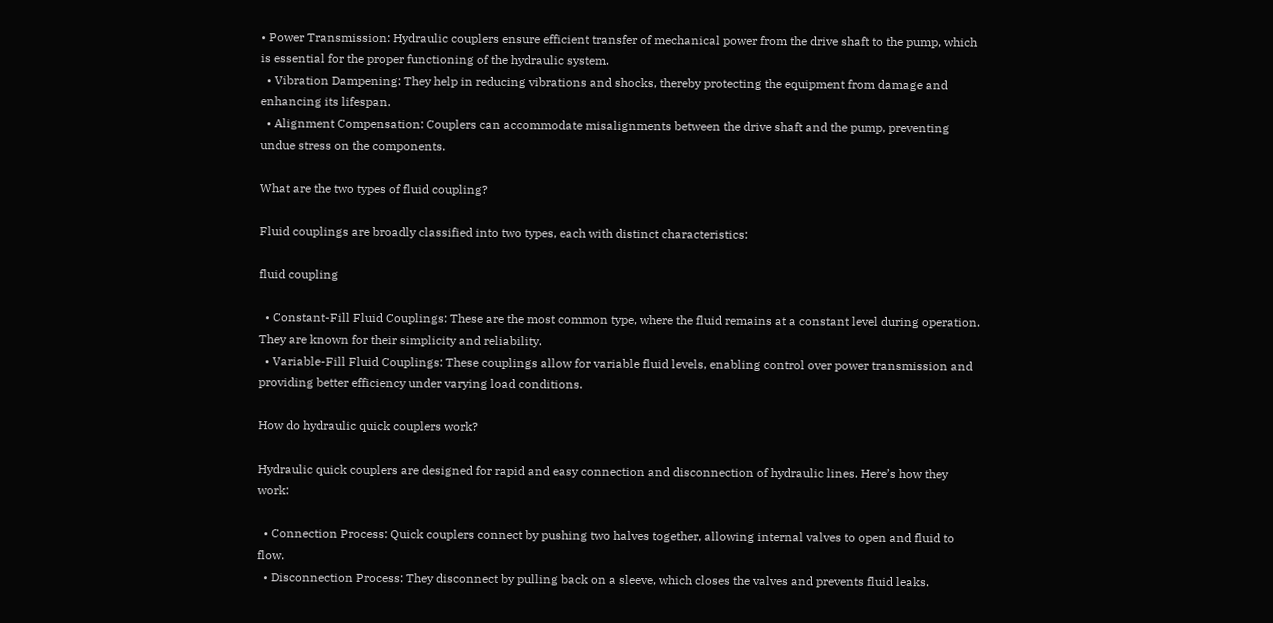• Power Transmission: Hydraulic couplers ensure efficient transfer of mechanical power from the drive shaft to the pump, which is essential for the proper functioning of the hydraulic system.
  • Vibration Dampening: They help in reducing vibrations and shocks, thereby protecting the equipment from damage and enhancing its lifespan.
  • Alignment Compensation: Couplers can accommodate misalignments between the drive shaft and the pump, preventing undue stress on the components.

What are the two types of fluid coupling?

Fluid couplings are broadly classified into two types, each with distinct characteristics:

fluid coupling

  • Constant-Fill Fluid Couplings: These are the most common type, where the fluid remains at a constant level during operation. They are known for their simplicity and reliability.
  • Variable-Fill Fluid Couplings: These couplings allow for variable fluid levels, enabling control over power transmission and providing better efficiency under varying load conditions.

How do hydraulic quick couplers work?

Hydraulic quick couplers are designed for rapid and easy connection and disconnection of hydraulic lines. Here’s how they work:

  • Connection Process: Quick couplers connect by pushing two halves together, allowing internal valves to open and fluid to flow.
  • Disconnection Process: They disconnect by pulling back on a sleeve, which closes the valves and prevents fluid leaks.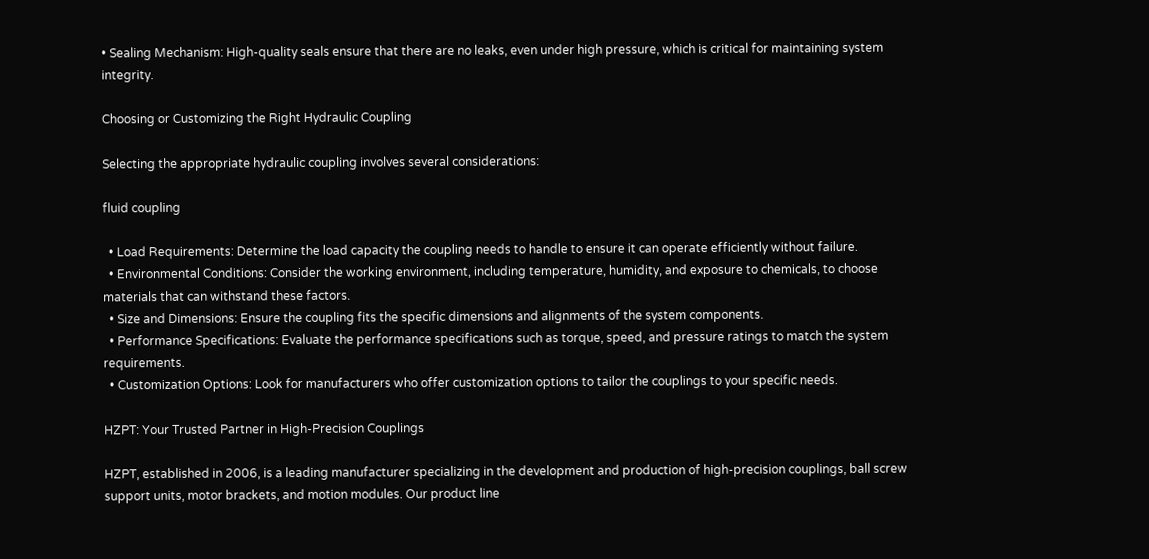• Sealing Mechanism: High-quality seals ensure that there are no leaks, even under high pressure, which is critical for maintaining system integrity.

Choosing or Customizing the Right Hydraulic Coupling

Selecting the appropriate hydraulic coupling involves several considerations:

fluid coupling

  • Load Requirements: Determine the load capacity the coupling needs to handle to ensure it can operate efficiently without failure.
  • Environmental Conditions: Consider the working environment, including temperature, humidity, and exposure to chemicals, to choose materials that can withstand these factors.
  • Size and Dimensions: Ensure the coupling fits the specific dimensions and alignments of the system components.
  • Performance Specifications: Evaluate the performance specifications such as torque, speed, and pressure ratings to match the system requirements.
  • Customization Options: Look for manufacturers who offer customization options to tailor the couplings to your specific needs.

HZPT: Your Trusted Partner in High-Precision Couplings

HZPT, established in 2006, is a leading manufacturer specializing in the development and production of high-precision couplings, ball screw support units, motor brackets, and motion modules. Our product line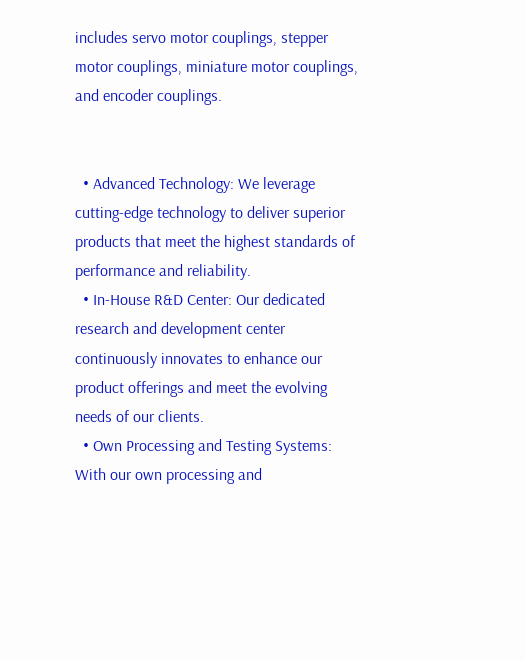includes servo motor couplings, stepper motor couplings, miniature motor couplings, and encoder couplings.


  • Advanced Technology: We leverage cutting-edge technology to deliver superior products that meet the highest standards of performance and reliability.
  • In-House R&D Center: Our dedicated research and development center continuously innovates to enhance our product offerings and meet the evolving needs of our clients.
  • Own Processing and Testing Systems: With our own processing and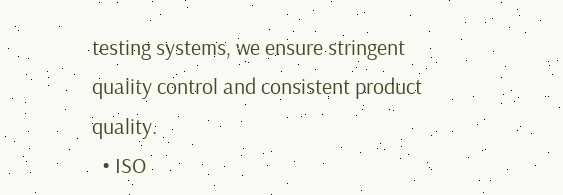testing systems, we ensure stringent quality control and consistent product quality.
  • ISO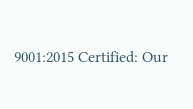9001:2015 Certified: Our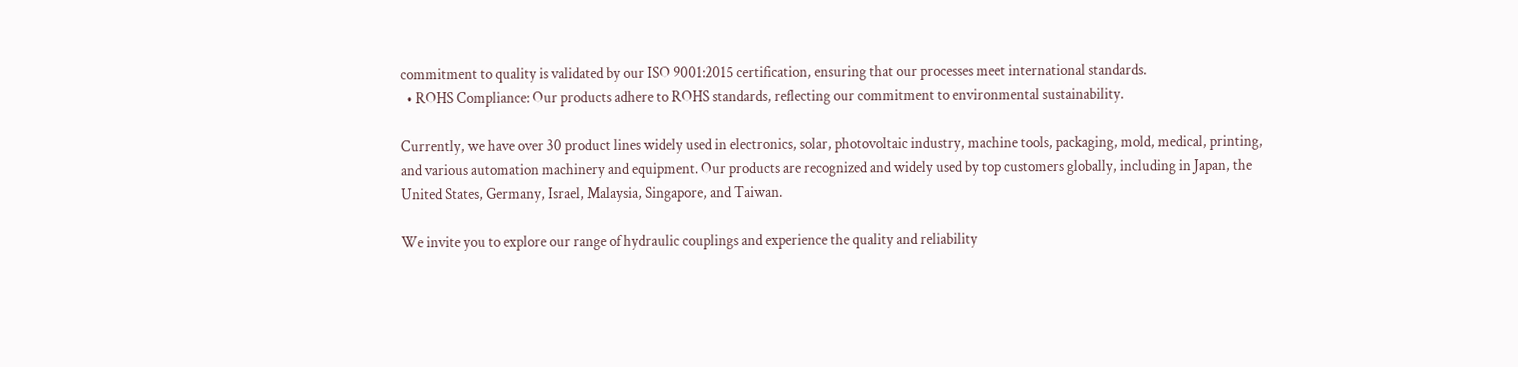commitment to quality is validated by our ISO 9001:2015 certification, ensuring that our processes meet international standards.
  • ROHS Compliance: Our products adhere to ROHS standards, reflecting our commitment to environmental sustainability.

Currently, we have over 30 product lines widely used in electronics, solar, photovoltaic industry, machine tools, packaging, mold, medical, printing, and various automation machinery and equipment. Our products are recognized and widely used by top customers globally, including in Japan, the United States, Germany, Israel, Malaysia, Singapore, and Taiwan.

We invite you to explore our range of hydraulic couplings and experience the quality and reliability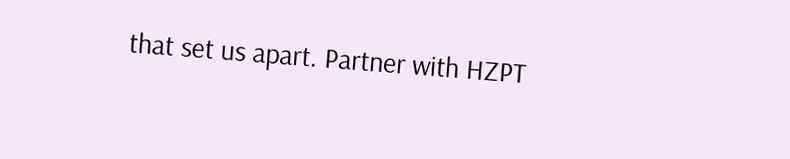that set us apart. Partner with HZPT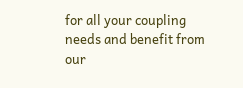for all your coupling needs and benefit from our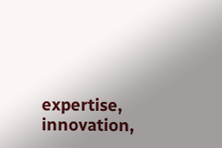expertise, innovation,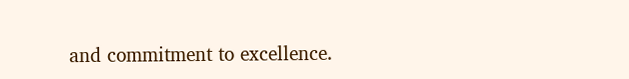and commitment to excellence.